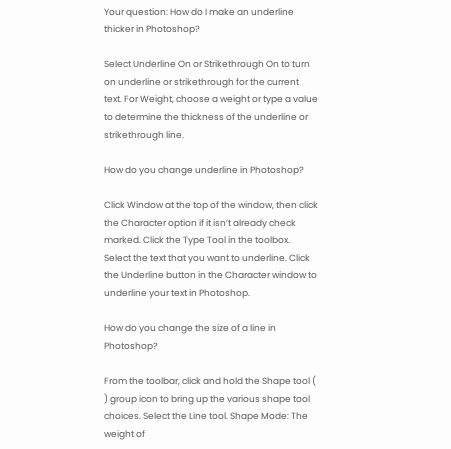Your question: How do I make an underline thicker in Photoshop?

Select Underline On or Strikethrough On to turn on underline or strikethrough for the current text. For Weight, choose a weight or type a value to determine the thickness of the underline or strikethrough line.

How do you change underline in Photoshop?

Click Window at the top of the window, then click the Character option if it isn’t already check marked. Click the Type Tool in the toolbox. Select the text that you want to underline. Click the Underline button in the Character window to underline your text in Photoshop.

How do you change the size of a line in Photoshop?

From the toolbar, click and hold the Shape tool ( ) group icon to bring up the various shape tool choices. Select the Line tool. Shape Mode: The weight of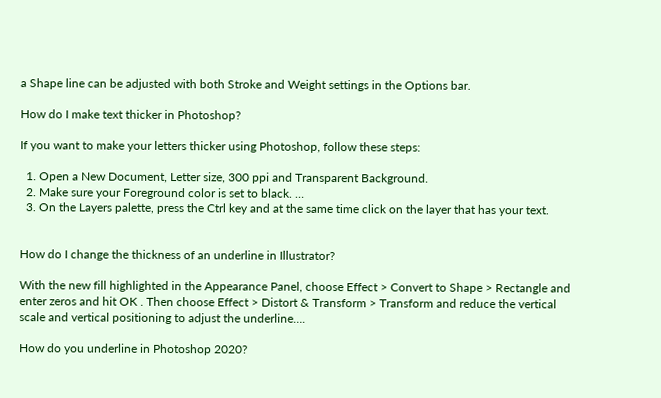a Shape line can be adjusted with both Stroke and Weight settings in the Options bar.

How do I make text thicker in Photoshop?

If you want to make your letters thicker using Photoshop, follow these steps:

  1. Open a New Document, Letter size, 300 ppi and Transparent Background.
  2. Make sure your Foreground color is set to black. …
  3. On the Layers palette, press the Ctrl key and at the same time click on the layer that has your text.


How do I change the thickness of an underline in Illustrator?

With the new fill highlighted in the Appearance Panel, choose Effect > Convert to Shape > Rectangle and enter zeros and hit OK . Then choose Effect > Distort & Transform > Transform and reduce the vertical scale and vertical positioning to adjust the underline….

How do you underline in Photoshop 2020?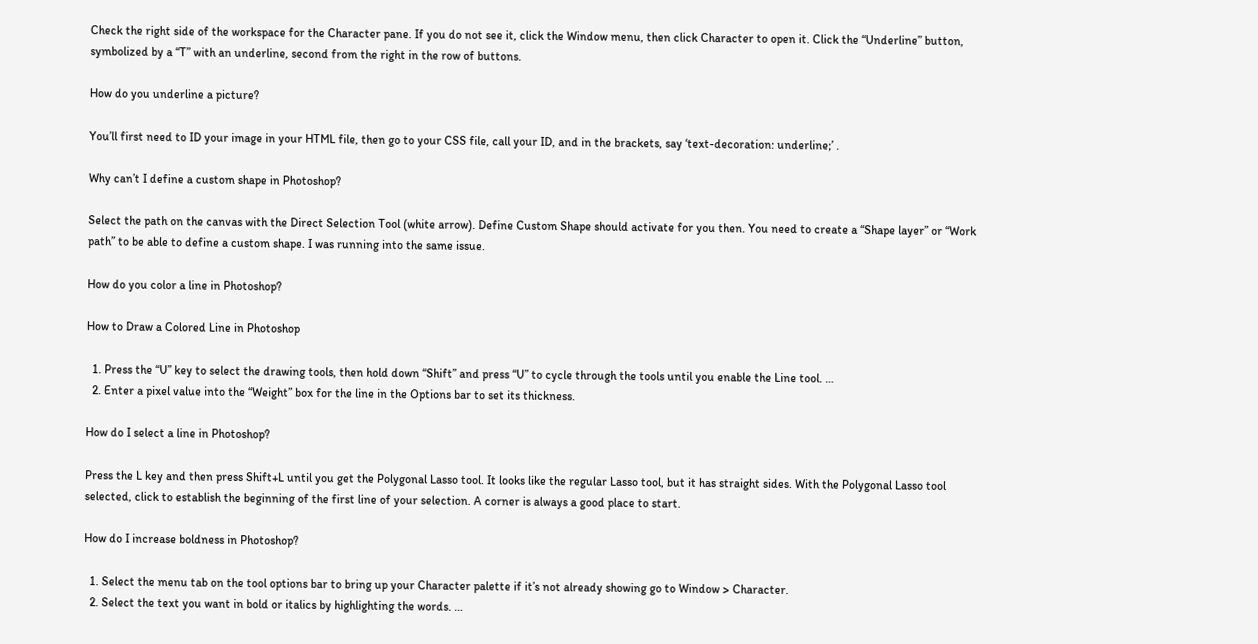Check the right side of the workspace for the Character pane. If you do not see it, click the Window menu, then click Character to open it. Click the “Underline” button, symbolized by a “T” with an underline, second from the right in the row of buttons.

How do you underline a picture?

You’ll first need to ID your image in your HTML file, then go to your CSS file, call your ID, and in the brackets, say ‘text-decoration: underline;’ .

Why can’t I define a custom shape in Photoshop?

Select the path on the canvas with the Direct Selection Tool (white arrow). Define Custom Shape should activate for you then. You need to create a “Shape layer” or “Work path” to be able to define a custom shape. I was running into the same issue.

How do you color a line in Photoshop?

How to Draw a Colored Line in Photoshop

  1. Press the “U” key to select the drawing tools, then hold down “Shift” and press “U” to cycle through the tools until you enable the Line tool. …
  2. Enter a pixel value into the “Weight” box for the line in the Options bar to set its thickness.

How do I select a line in Photoshop?

Press the L key and then press Shift+L until you get the Polygonal Lasso tool. It looks like the regular Lasso tool, but it has straight sides. With the Polygonal Lasso tool selected, click to establish the beginning of the first line of your selection. A corner is always a good place to start.

How do I increase boldness in Photoshop?

  1. Select the menu tab on the tool options bar to bring up your Character palette if it’s not already showing go to Window > Character.
  2. Select the text you want in bold or italics by highlighting the words. …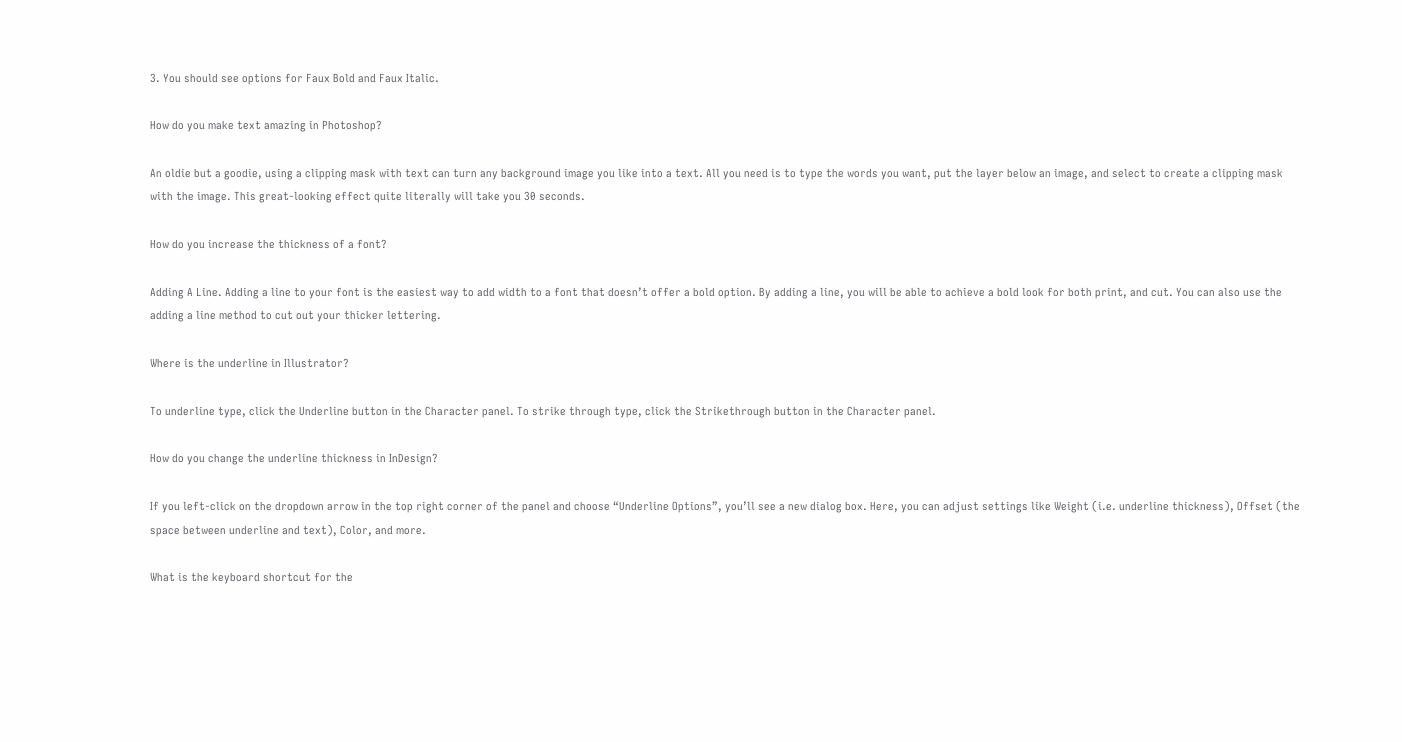3. You should see options for Faux Bold and Faux Italic.

How do you make text amazing in Photoshop?

An oldie but a goodie, using a clipping mask with text can turn any background image you like into a text. All you need is to type the words you want, put the layer below an image, and select to create a clipping mask with the image. This great-looking effect quite literally will take you 30 seconds.

How do you increase the thickness of a font?

Adding A Line. Adding a line to your font is the easiest way to add width to a font that doesn’t offer a bold option. By adding a line, you will be able to achieve a bold look for both print, and cut. You can also use the adding a line method to cut out your thicker lettering.

Where is the underline in Illustrator?

To underline type, click the Underline button in the Character panel. To strike through type, click the Strikethrough button in the Character panel.

How do you change the underline thickness in InDesign?

If you left-click on the dropdown arrow in the top right corner of the panel and choose “Underline Options”, you’ll see a new dialog box. Here, you can adjust settings like Weight (i.e. underline thickness), Offset (the space between underline and text), Color, and more.

What is the keyboard shortcut for the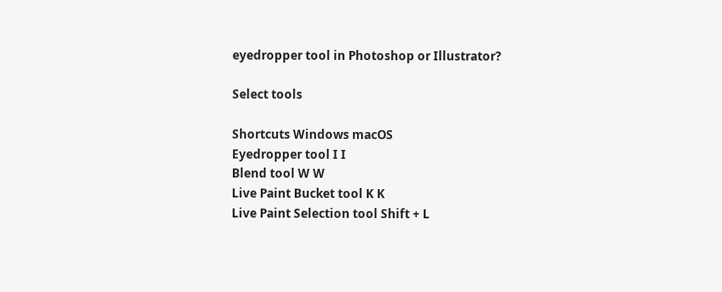eyedropper tool in Photoshop or Illustrator?

Select tools

Shortcuts Windows macOS
Eyedropper tool I I
Blend tool W W
Live Paint Bucket tool K K
Live Paint Selection tool Shift + L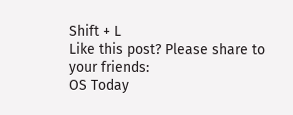Shift + L
Like this post? Please share to your friends:
OS Today